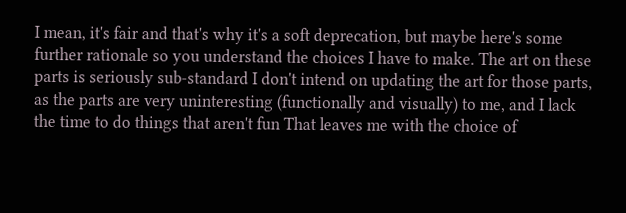I mean, it's fair and that's why it's a soft deprecation, but maybe here's some further rationale so you understand the choices I have to make. The art on these parts is seriously sub-standard I don't intend on updating the art for those parts, as the parts are very uninteresting (functionally and visually) to me, and I lack the time to do things that aren't fun That leaves me with the choice of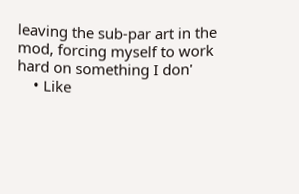leaving the sub-par art in the mod, forcing myself to work hard on something I don'
    • Like